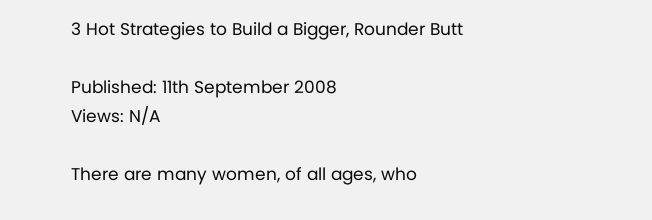3 Hot Strategies to Build a Bigger, Rounder Butt

Published: 11th September 2008
Views: N/A

There are many women, of all ages, who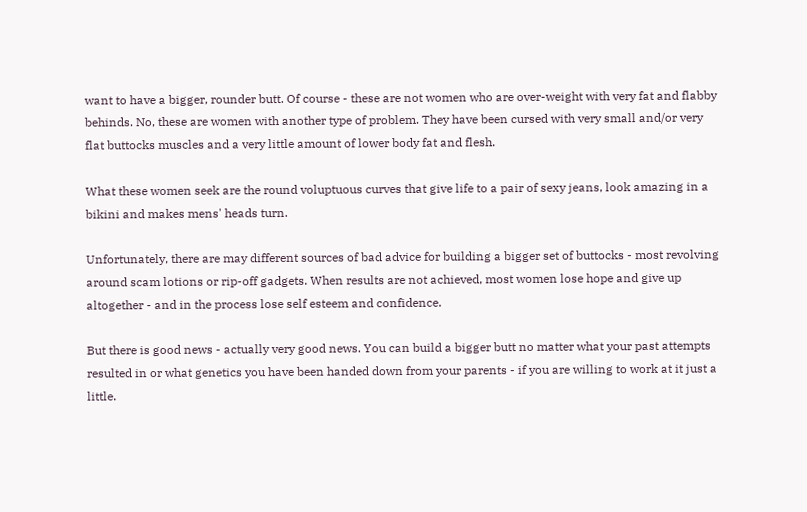want to have a bigger, rounder butt. Of course - these are not women who are over-weight with very fat and flabby behinds. No, these are women with another type of problem. They have been cursed with very small and/or very flat buttocks muscles and a very little amount of lower body fat and flesh.

What these women seek are the round voluptuous curves that give life to a pair of sexy jeans, look amazing in a bikini and makes mens' heads turn.

Unfortunately, there are may different sources of bad advice for building a bigger set of buttocks - most revolving around scam lotions or rip-off gadgets. When results are not achieved, most women lose hope and give up altogether - and in the process lose self esteem and confidence.

But there is good news - actually very good news. You can build a bigger butt no matter what your past attempts resulted in or what genetics you have been handed down from your parents - if you are willing to work at it just a little.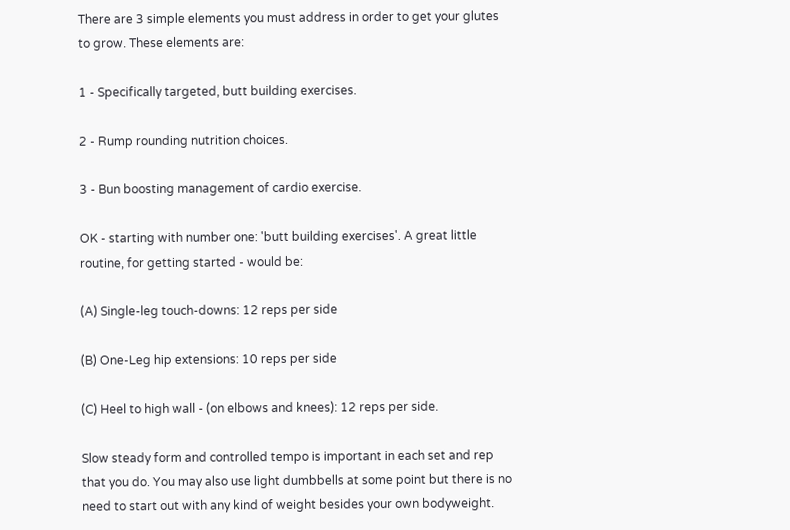There are 3 simple elements you must address in order to get your glutes to grow. These elements are:

1 - Specifically targeted, butt building exercises.

2 - Rump rounding nutrition choices.

3 - Bun boosting management of cardio exercise.

OK - starting with number one: 'butt building exercises'. A great little routine, for getting started - would be:

(A) Single-leg touch-downs: 12 reps per side

(B) One-Leg hip extensions: 10 reps per side

(C) Heel to high wall - (on elbows and knees): 12 reps per side.

Slow steady form and controlled tempo is important in each set and rep that you do. You may also use light dumbbells at some point but there is no need to start out with any kind of weight besides your own bodyweight.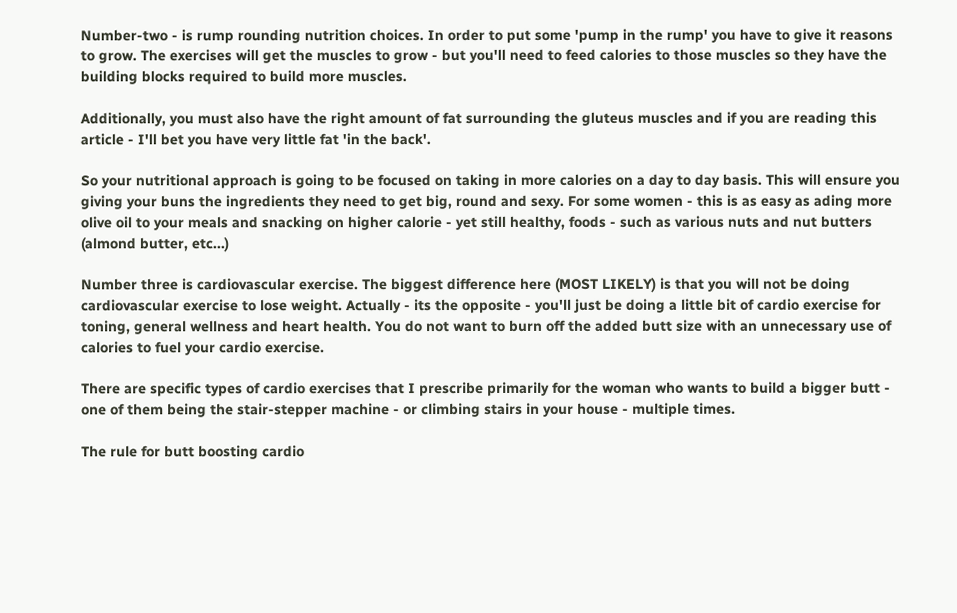Number-two - is rump rounding nutrition choices. In order to put some 'pump in the rump' you have to give it reasons to grow. The exercises will get the muscles to grow - but you'll need to feed calories to those muscles so they have the building blocks required to build more muscles.

Additionally, you must also have the right amount of fat surrounding the gluteus muscles and if you are reading this article - I'll bet you have very little fat 'in the back'.

So your nutritional approach is going to be focused on taking in more calories on a day to day basis. This will ensure you giving your buns the ingredients they need to get big, round and sexy. For some women - this is as easy as ading more olive oil to your meals and snacking on higher calorie - yet still healthy, foods - such as various nuts and nut butters (almond butter, etc...)

Number three is cardiovascular exercise. The biggest difference here (MOST LIKELY) is that you will not be doing cardiovascular exercise to lose weight. Actually - its the opposite - you'll just be doing a little bit of cardio exercise for toning, general wellness and heart health. You do not want to burn off the added butt size with an unnecessary use of calories to fuel your cardio exercise.

There are specific types of cardio exercises that I prescribe primarily for the woman who wants to build a bigger butt - one of them being the stair-stepper machine - or climbing stairs in your house - multiple times.

The rule for butt boosting cardio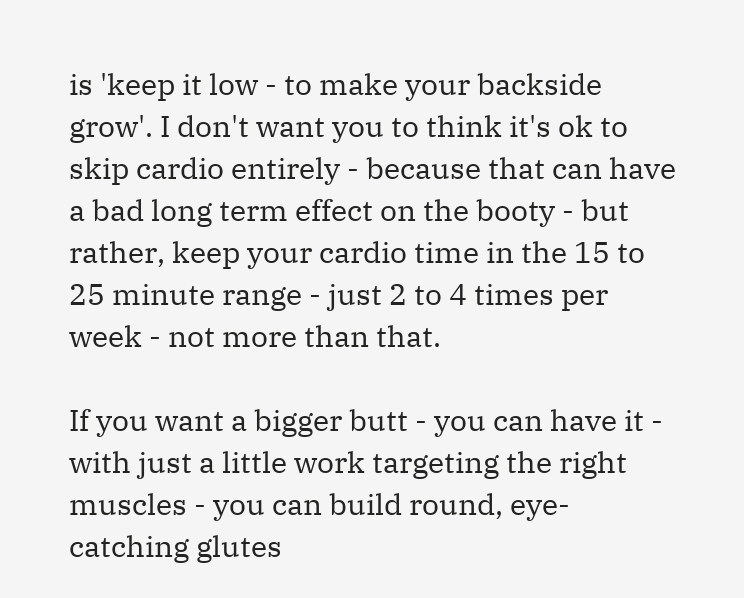is 'keep it low - to make your backside grow'. I don't want you to think it's ok to skip cardio entirely - because that can have a bad long term effect on the booty - but rather, keep your cardio time in the 15 to 25 minute range - just 2 to 4 times per week - not more than that.

If you want a bigger butt - you can have it - with just a little work targeting the right muscles - you can build round, eye-catching glutes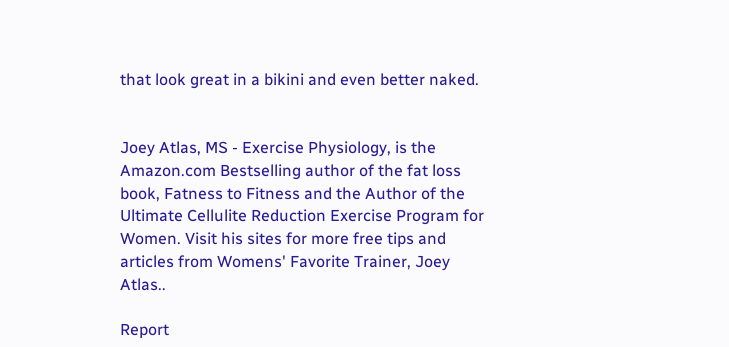that look great in a bikini and even better naked.


Joey Atlas, MS - Exercise Physiology, is the Amazon.com Bestselling author of the fat loss book, Fatness to Fitness and the Author of the Ultimate Cellulite Reduction Exercise Program for Women. Visit his sites for more free tips and articles from Womens' Favorite Trainer, Joey Atlas..

Report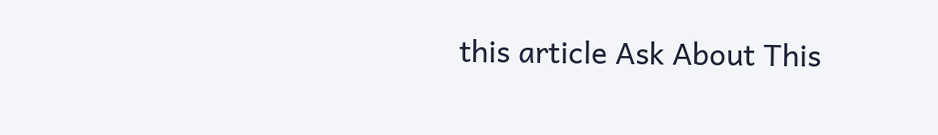this article Ask About This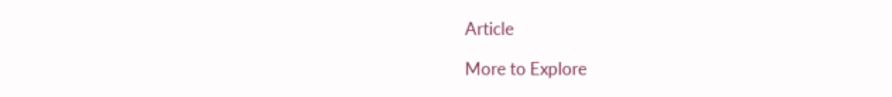Article

More to Explore